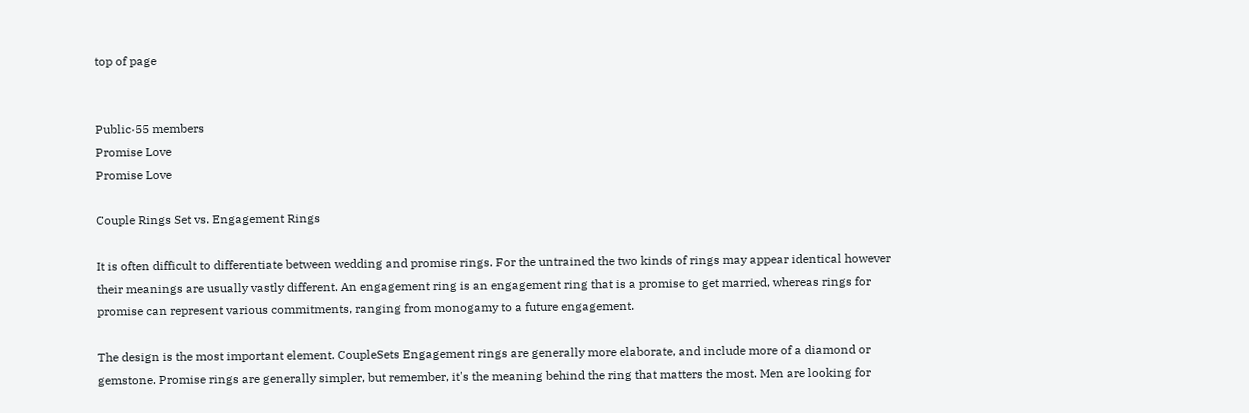top of page


Public·55 members
Promise Love
Promise Love

Couple Rings Set vs. Engagement Rings

It is often difficult to differentiate between wedding and promise rings. For the untrained the two kinds of rings may appear identical however their meanings are usually vastly different. An engagement ring is an engagement ring that is a promise to get married, whereas rings for promise can represent various commitments, ranging from monogamy to a future engagement.

The design is the most important element. CoupleSets Engagement rings are generally more elaborate, and include more of a diamond or gemstone. Promise rings are generally simpler, but remember, it's the meaning behind the ring that matters the most. Men are looking for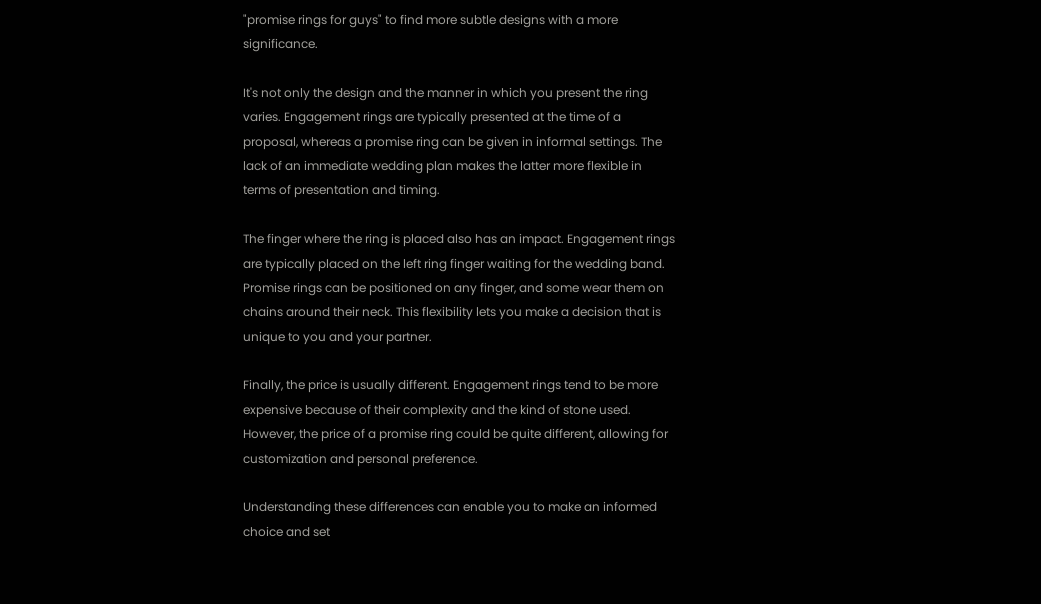"promise rings for guys" to find more subtle designs with a more significance.

It's not only the design and the manner in which you present the ring varies. Engagement rings are typically presented at the time of a proposal, whereas a promise ring can be given in informal settings. The lack of an immediate wedding plan makes the latter more flexible in terms of presentation and timing.

The finger where the ring is placed also has an impact. Engagement rings are typically placed on the left ring finger waiting for the wedding band. Promise rings can be positioned on any finger, and some wear them on chains around their neck. This flexibility lets you make a decision that is unique to you and your partner.

Finally, the price is usually different. Engagement rings tend to be more expensive because of their complexity and the kind of stone used. However, the price of a promise ring could be quite different, allowing for customization and personal preference.

Understanding these differences can enable you to make an informed choice and set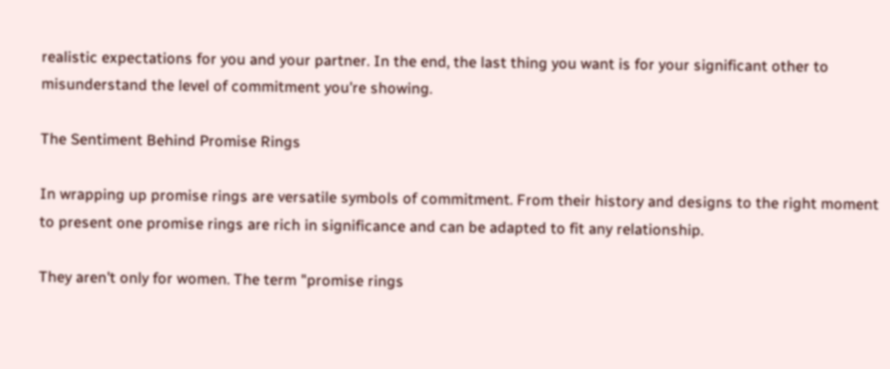realistic expectations for you and your partner. In the end, the last thing you want is for your significant other to misunderstand the level of commitment you're showing.

The Sentiment Behind Promise Rings

In wrapping up promise rings are versatile symbols of commitment. From their history and designs to the right moment to present one promise rings are rich in significance and can be adapted to fit any relationship.

They aren't only for women. The term "promise rings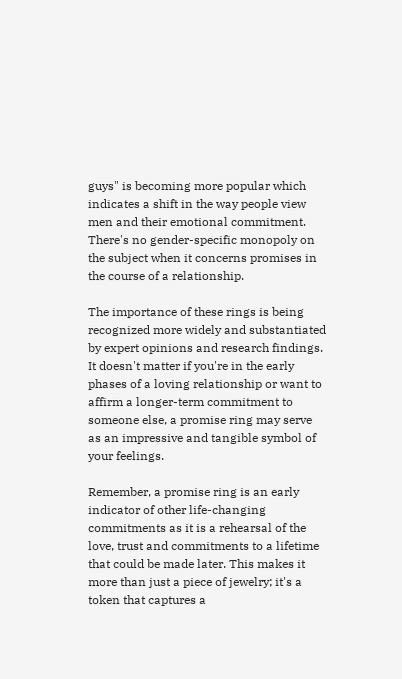guys" is becoming more popular which indicates a shift in the way people view men and their emotional commitment. There's no gender-specific monopoly on the subject when it concerns promises in the course of a relationship.

The importance of these rings is being recognized more widely and substantiated by expert opinions and research findings. It doesn't matter if you're in the early phases of a loving relationship or want to affirm a longer-term commitment to someone else, a promise ring may serve as an impressive and tangible symbol of your feelings.

Remember, a promise ring is an early indicator of other life-changing commitments as it is a rehearsal of the love, trust and commitments to a lifetime that could be made later. This makes it more than just a piece of jewelry; it's a token that captures a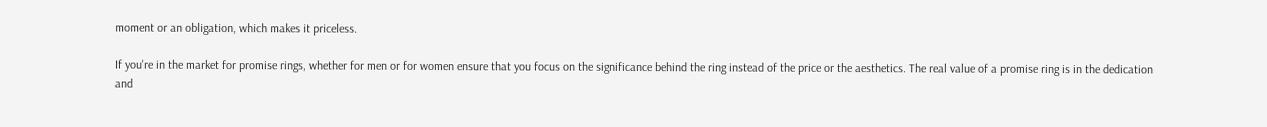moment or an obligation, which makes it priceless.

If you're in the market for promise rings, whether for men or for women ensure that you focus on the significance behind the ring instead of the price or the aesthetics. The real value of a promise ring is in the dedication and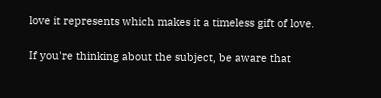love it represents which makes it a timeless gift of love.

If you're thinking about the subject, be aware that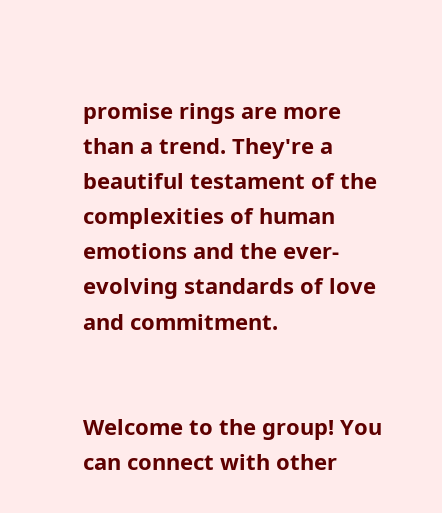promise rings are more than a trend. They're a beautiful testament of the complexities of human emotions and the ever-evolving standards of love and commitment.


Welcome to the group! You can connect with other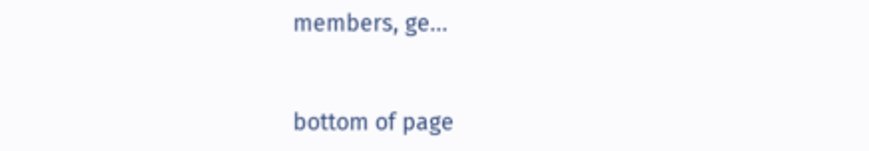members, ge...


bottom of page